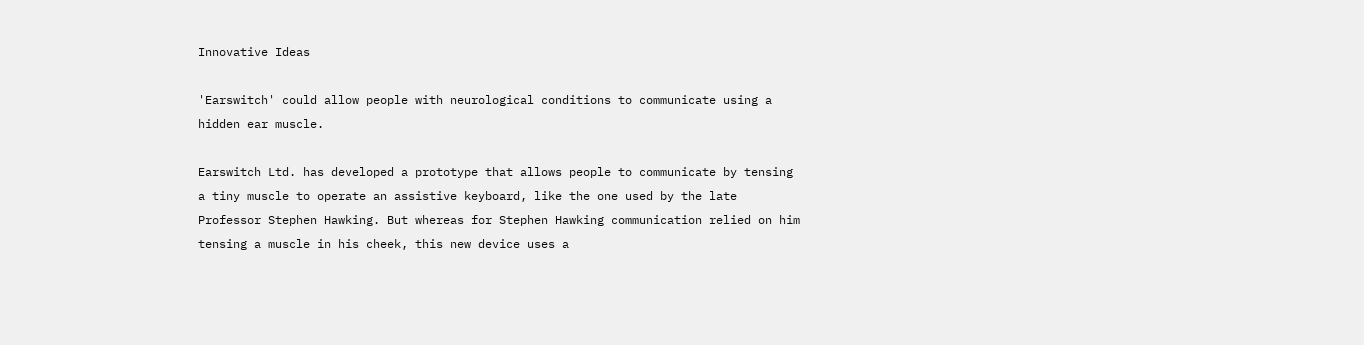Innovative Ideas

'Earswitch' could allow people with neurological conditions to communicate using a hidden ear muscle.

Earswitch Ltd. has developed a prototype that allows people to communicate by tensing a tiny muscle to operate an assistive keyboard, like the one used by the late Professor Stephen Hawking. But whereas for Stephen Hawking communication relied on him tensing a muscle in his cheek, this new device uses a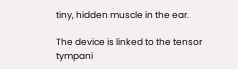tiny, hidden muscle in the ear.

The device is linked to the tensor tympani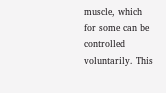muscle, which for some can be controlled voluntarily. This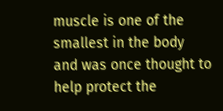muscle is one of the smallest in the body and was once thought to help protect the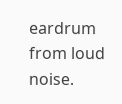eardrum from loud noise.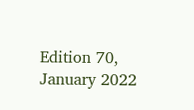Edition 70, January 2022